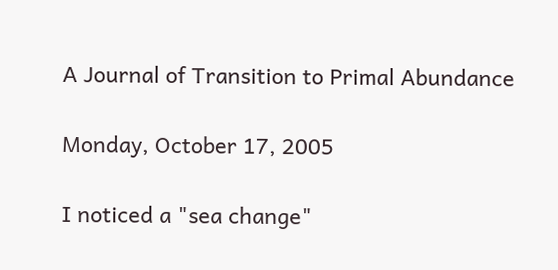A Journal of Transition to Primal Abundance

Monday, October 17, 2005

I noticed a "sea change"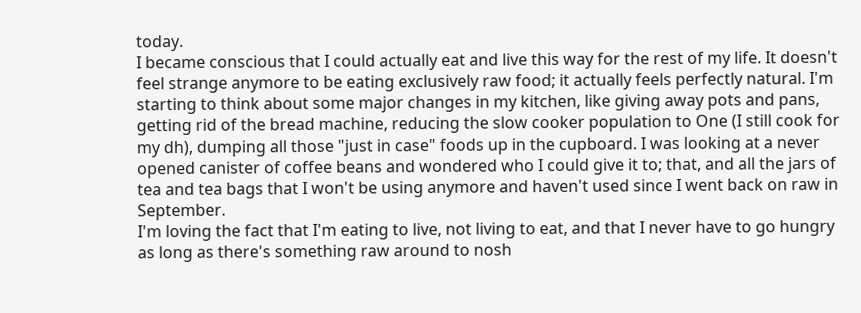today.
I became conscious that I could actually eat and live this way for the rest of my life. It doesn't feel strange anymore to be eating exclusively raw food; it actually feels perfectly natural. I'm starting to think about some major changes in my kitchen, like giving away pots and pans, getting rid of the bread machine, reducing the slow cooker population to One (I still cook for my dh), dumping all those "just in case" foods up in the cupboard. I was looking at a never opened canister of coffee beans and wondered who I could give it to; that, and all the jars of tea and tea bags that I won't be using anymore and haven't used since I went back on raw in September.
I'm loving the fact that I'm eating to live, not living to eat, and that I never have to go hungry as long as there's something raw around to nosh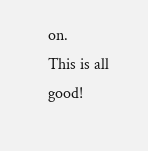on.
This is all good!